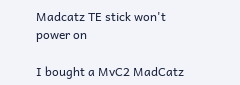Madcatz TE stick won't power on

I bought a MvC2 MadCatz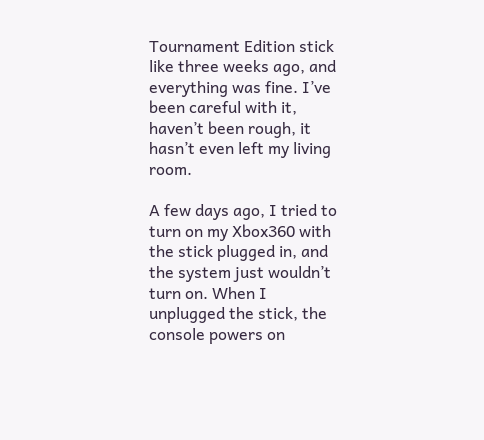Tournament Edition stick like three weeks ago, and everything was fine. I’ve been careful with it, haven’t been rough, it hasn’t even left my living room.

A few days ago, I tried to turn on my Xbox360 with the stick plugged in, and the system just wouldn’t turn on. When I unplugged the stick, the console powers on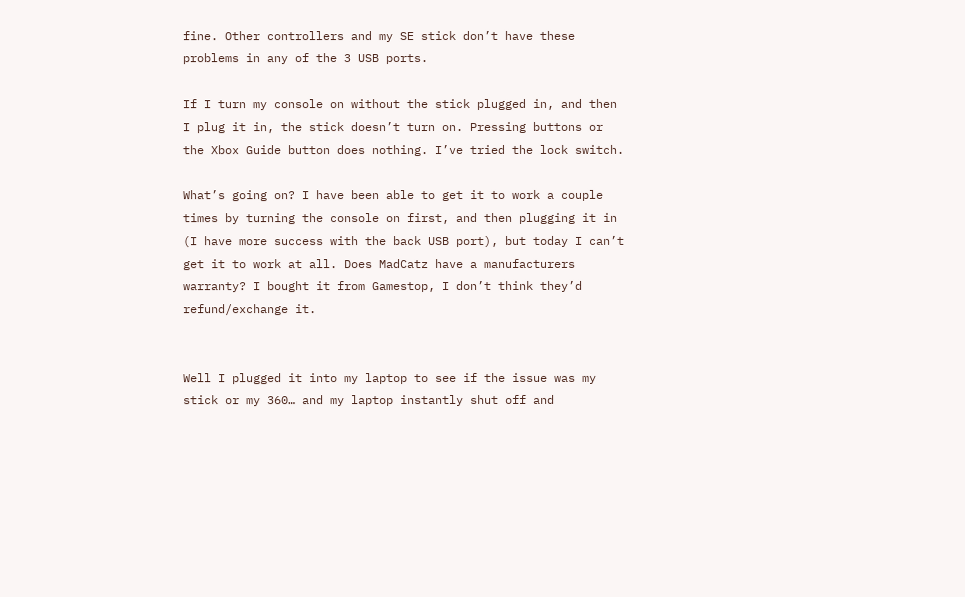fine. Other controllers and my SE stick don’t have these problems in any of the 3 USB ports.

If I turn my console on without the stick plugged in, and then I plug it in, the stick doesn’t turn on. Pressing buttons or the Xbox Guide button does nothing. I’ve tried the lock switch.

What’s going on? I have been able to get it to work a couple times by turning the console on first, and then plugging it in (I have more success with the back USB port), but today I can’t get it to work at all. Does MadCatz have a manufacturers warranty? I bought it from Gamestop, I don’t think they’d refund/exchange it.


Well I plugged it into my laptop to see if the issue was my stick or my 360… and my laptop instantly shut off and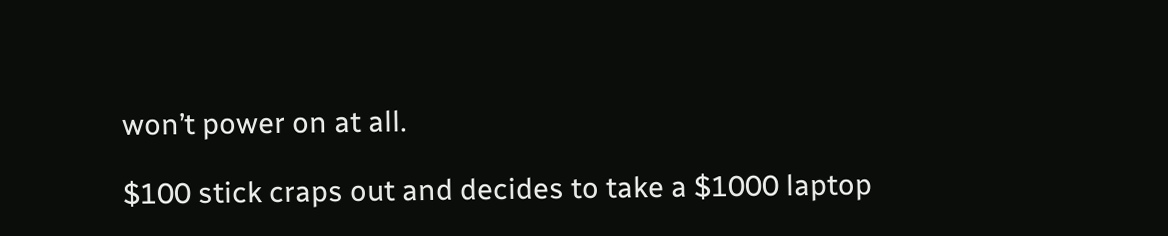won’t power on at all.

$100 stick craps out and decides to take a $1000 laptop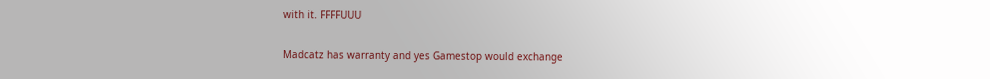with it. FFFFUUU

Madcatz has warranty and yes Gamestop would exchange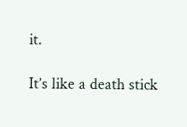it.

It’s like a death stick